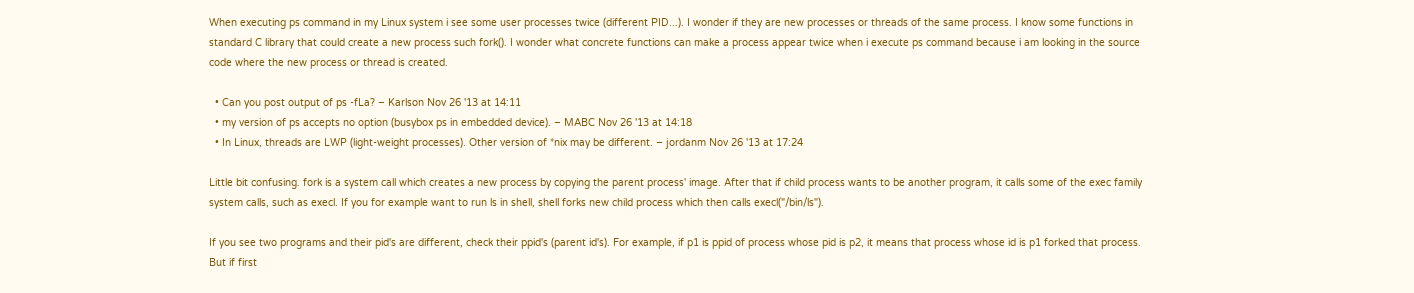When executing ps command in my Linux system i see some user processes twice (different PID...). I wonder if they are new processes or threads of the same process. I know some functions in standard C library that could create a new process such fork(). I wonder what concrete functions can make a process appear twice when i execute ps command because i am looking in the source code where the new process or thread is created.

  • Can you post output of ps -fLa? – Karlson Nov 26 '13 at 14:11
  • my version of ps accepts no option (busybox ps in embedded device). – MABC Nov 26 '13 at 14:18
  • In Linux, threads are LWP (light-weight processes). Other version of *nix may be different. – jordanm Nov 26 '13 at 17:24

Little bit confusing. fork is a system call which creates a new process by copying the parent process' image. After that if child process wants to be another program, it calls some of the exec family system calls, such as execl. If you for example want to run ls in shell, shell forks new child process which then calls execl("/bin/ls").

If you see two programs and their pid's are different, check their ppid's (parent id's). For example, if p1 is ppid of process whose pid is p2, it means that process whose id is p1 forked that process. But if first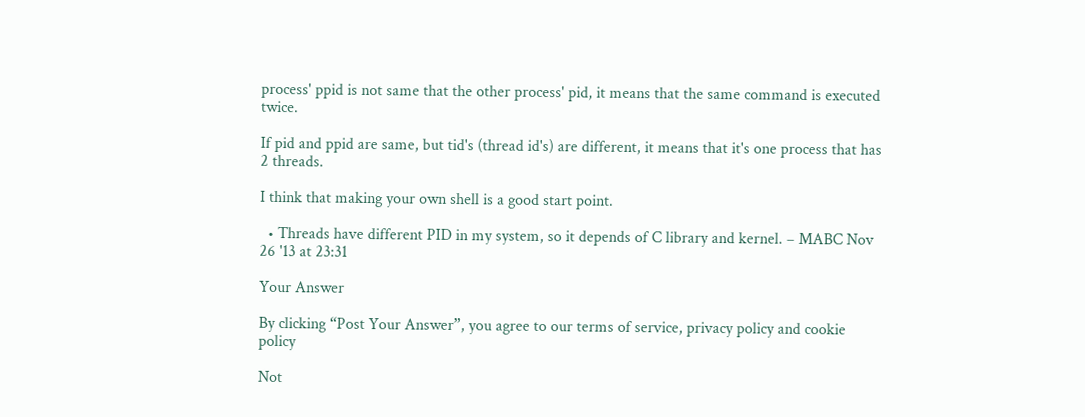process' ppid is not same that the other process' pid, it means that the same command is executed twice.

If pid and ppid are same, but tid's (thread id's) are different, it means that it's one process that has 2 threads.

I think that making your own shell is a good start point.

  • Threads have different PID in my system, so it depends of C library and kernel. – MABC Nov 26 '13 at 23:31

Your Answer

By clicking “Post Your Answer”, you agree to our terms of service, privacy policy and cookie policy

Not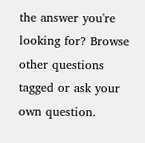the answer you're looking for? Browse other questions tagged or ask your own question.